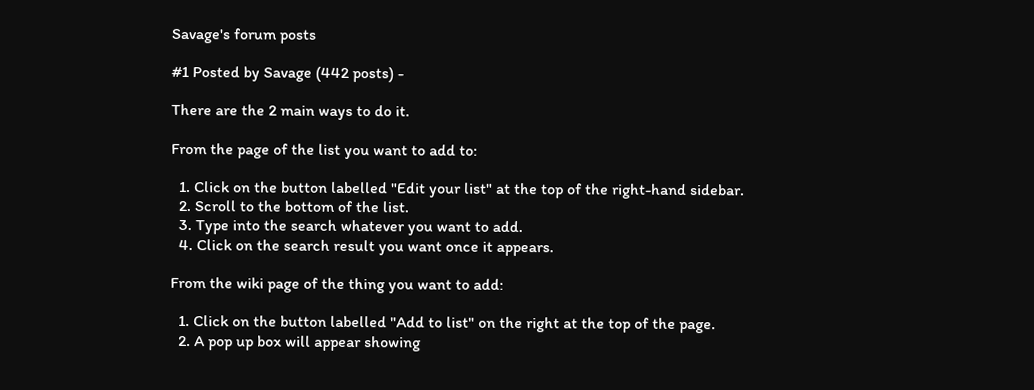Savage's forum posts

#1 Posted by Savage (442 posts) -

There are the 2 main ways to do it.

From the page of the list you want to add to:

  1. Click on the button labelled "Edit your list" at the top of the right-hand sidebar.
  2. Scroll to the bottom of the list.
  3. Type into the search whatever you want to add.
  4. Click on the search result you want once it appears.

From the wiki page of the thing you want to add:

  1. Click on the button labelled "Add to list" on the right at the top of the page.
  2. A pop up box will appear showing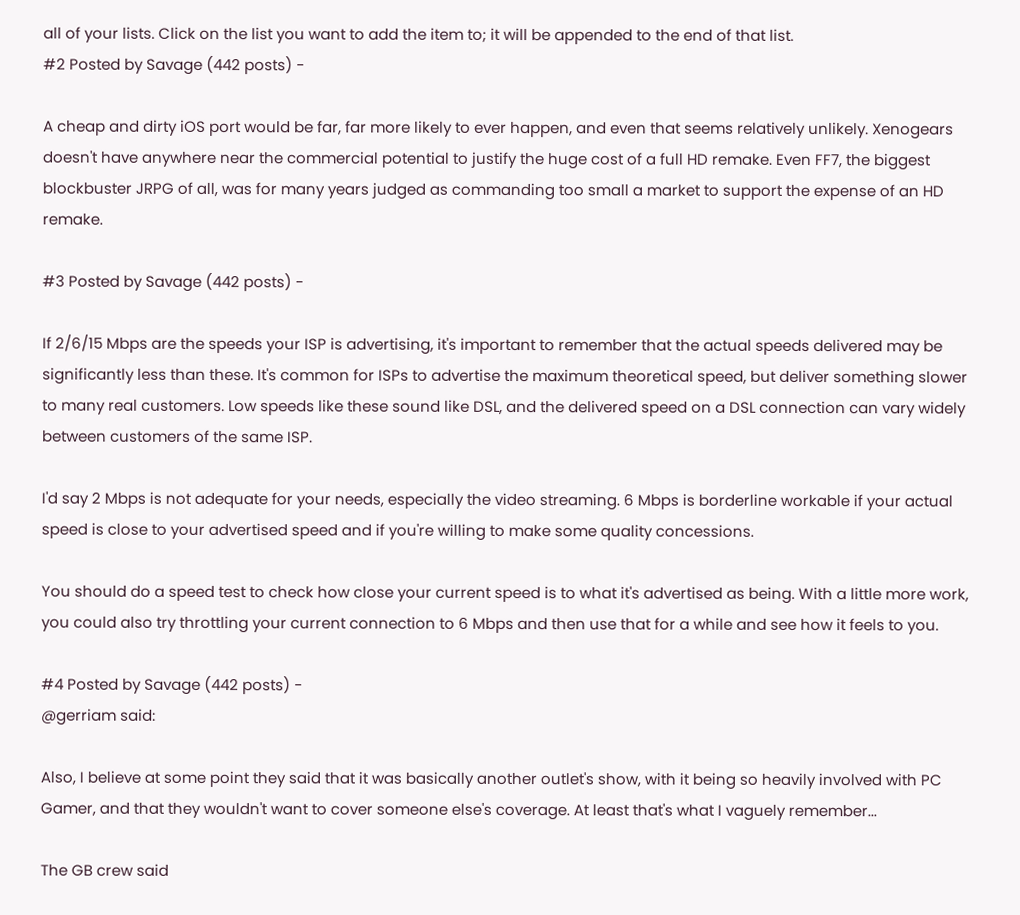all of your lists. Click on the list you want to add the item to; it will be appended to the end of that list.
#2 Posted by Savage (442 posts) -

A cheap and dirty iOS port would be far, far more likely to ever happen, and even that seems relatively unlikely. Xenogears doesn't have anywhere near the commercial potential to justify the huge cost of a full HD remake. Even FF7, the biggest blockbuster JRPG of all, was for many years judged as commanding too small a market to support the expense of an HD remake.

#3 Posted by Savage (442 posts) -

If 2/6/15 Mbps are the speeds your ISP is advertising, it's important to remember that the actual speeds delivered may be significantly less than these. It's common for ISPs to advertise the maximum theoretical speed, but deliver something slower to many real customers. Low speeds like these sound like DSL, and the delivered speed on a DSL connection can vary widely between customers of the same ISP.

I'd say 2 Mbps is not adequate for your needs, especially the video streaming. 6 Mbps is borderline workable if your actual speed is close to your advertised speed and if you're willing to make some quality concessions.

You should do a speed test to check how close your current speed is to what it's advertised as being. With a little more work, you could also try throttling your current connection to 6 Mbps and then use that for a while and see how it feels to you.

#4 Posted by Savage (442 posts) -
@gerriam said:

Also, I believe at some point they said that it was basically another outlet's show, with it being so heavily involved with PC Gamer, and that they wouldn't want to cover someone else's coverage. At least that's what I vaguely remember...

The GB crew said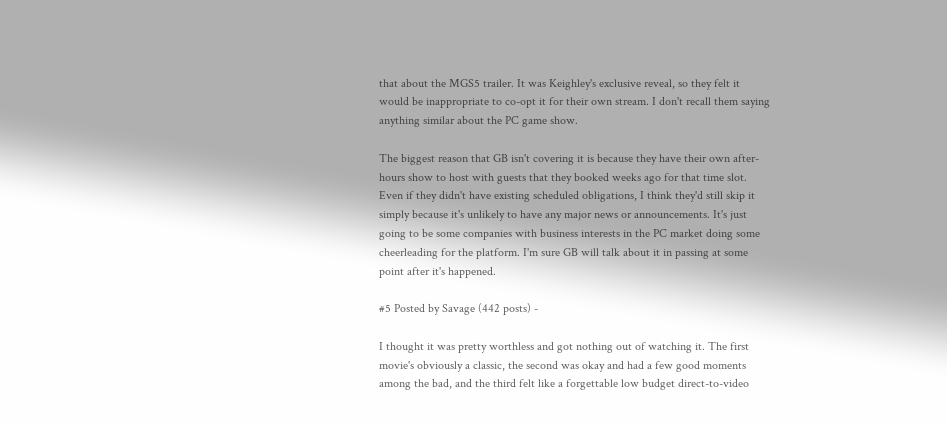that about the MGS5 trailer. It was Keighley's exclusive reveal, so they felt it would be inappropriate to co-opt it for their own stream. I don't recall them saying anything similar about the PC game show.

The biggest reason that GB isn't covering it is because they have their own after-hours show to host with guests that they booked weeks ago for that time slot. Even if they didn't have existing scheduled obligations, I think they'd still skip it simply because it's unlikely to have any major news or announcements. It's just going to be some companies with business interests in the PC market doing some cheerleading for the platform. I'm sure GB will talk about it in passing at some point after it's happened.

#5 Posted by Savage (442 posts) -

I thought it was pretty worthless and got nothing out of watching it. The first movie's obviously a classic, the second was okay and had a few good moments among the bad, and the third felt like a forgettable low budget direct-to-video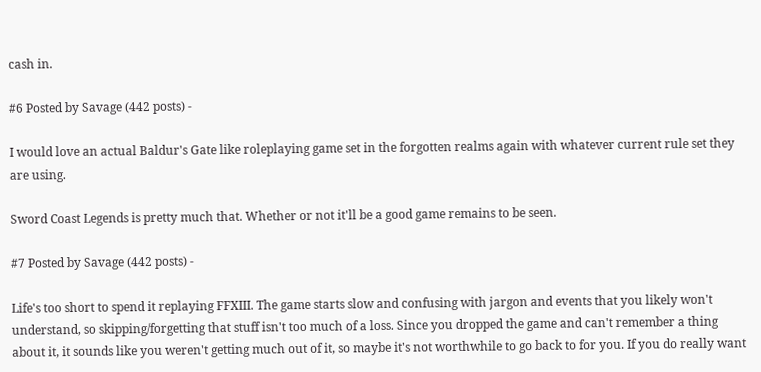cash in.

#6 Posted by Savage (442 posts) -

I would love an actual Baldur's Gate like roleplaying game set in the forgotten realms again with whatever current rule set they are using.

Sword Coast Legends is pretty much that. Whether or not it'll be a good game remains to be seen.

#7 Posted by Savage (442 posts) -

Life's too short to spend it replaying FFXIII. The game starts slow and confusing with jargon and events that you likely won't understand, so skipping/forgetting that stuff isn't too much of a loss. Since you dropped the game and can't remember a thing about it, it sounds like you weren't getting much out of it, so maybe it's not worthwhile to go back to for you. If you do really want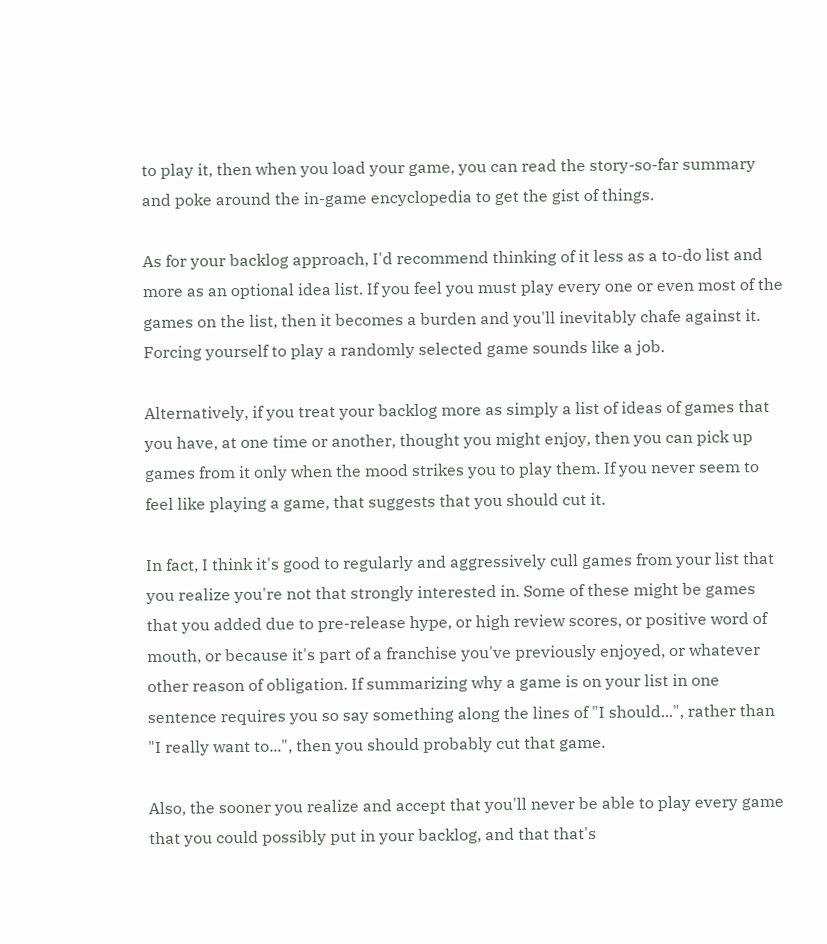to play it, then when you load your game, you can read the story-so-far summary and poke around the in-game encyclopedia to get the gist of things.

As for your backlog approach, I'd recommend thinking of it less as a to-do list and more as an optional idea list. If you feel you must play every one or even most of the games on the list, then it becomes a burden and you'll inevitably chafe against it. Forcing yourself to play a randomly selected game sounds like a job.

Alternatively, if you treat your backlog more as simply a list of ideas of games that you have, at one time or another, thought you might enjoy, then you can pick up games from it only when the mood strikes you to play them. If you never seem to feel like playing a game, that suggests that you should cut it.

In fact, I think it's good to regularly and aggressively cull games from your list that you realize you're not that strongly interested in. Some of these might be games that you added due to pre-release hype, or high review scores, or positive word of mouth, or because it's part of a franchise you've previously enjoyed, or whatever other reason of obligation. If summarizing why a game is on your list in one sentence requires you so say something along the lines of "I should...", rather than "I really want to...", then you should probably cut that game.

Also, the sooner you realize and accept that you'll never be able to play every game that you could possibly put in your backlog, and that that's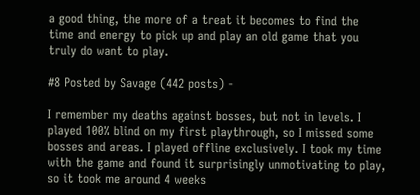a good thing, the more of a treat it becomes to find the time and energy to pick up and play an old game that you truly do want to play.

#8 Posted by Savage (442 posts) -

I remember my deaths against bosses, but not in levels. I played 100% blind on my first playthrough, so I missed some bosses and areas. I played offline exclusively. I took my time with the game and found it surprisingly unmotivating to play, so it took me around 4 weeks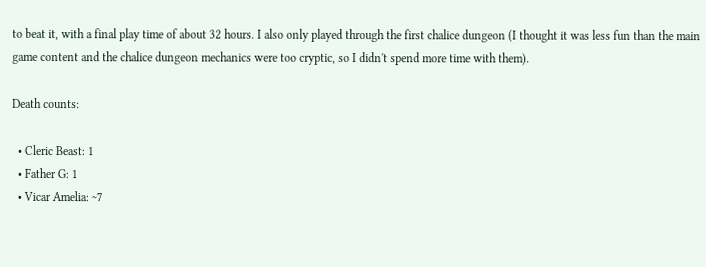to beat it, with a final play time of about 32 hours. I also only played through the first chalice dungeon (I thought it was less fun than the main game content and the chalice dungeon mechanics were too cryptic, so I didn't spend more time with them).

Death counts:

  • Cleric Beast: 1
  • Father G: 1
  • Vicar Amelia: ~7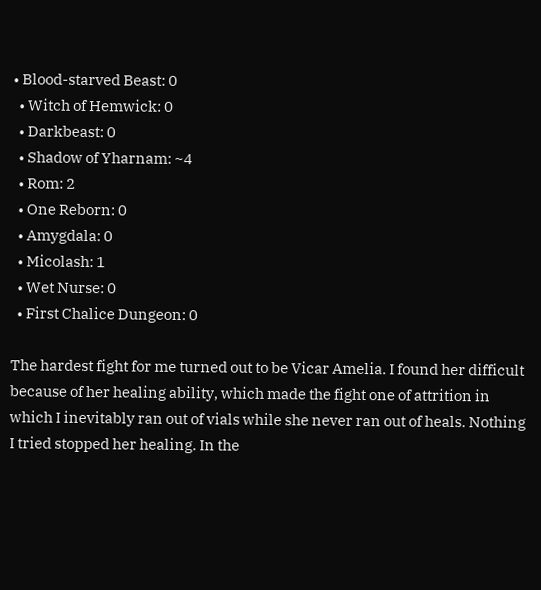• Blood-starved Beast: 0
  • Witch of Hemwick: 0
  • Darkbeast: 0
  • Shadow of Yharnam: ~4
  • Rom: 2
  • One Reborn: 0
  • Amygdala: 0
  • Micolash: 1
  • Wet Nurse: 0
  • First Chalice Dungeon: 0

The hardest fight for me turned out to be Vicar Amelia. I found her difficult because of her healing ability, which made the fight one of attrition in which I inevitably ran out of vials while she never ran out of heals. Nothing I tried stopped her healing. In the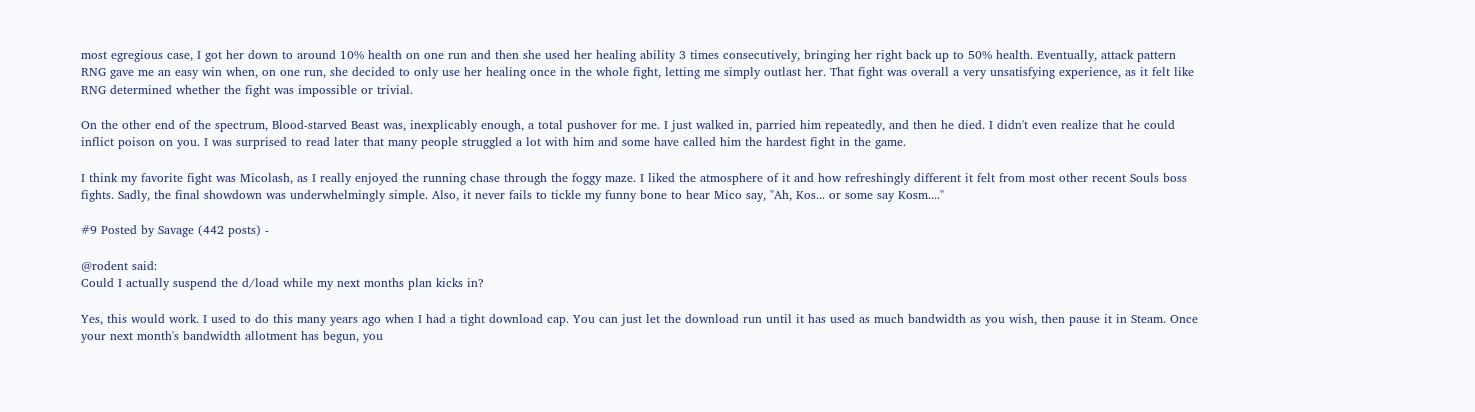most egregious case, I got her down to around 10% health on one run and then she used her healing ability 3 times consecutively, bringing her right back up to 50% health. Eventually, attack pattern RNG gave me an easy win when, on one run, she decided to only use her healing once in the whole fight, letting me simply outlast her. That fight was overall a very unsatisfying experience, as it felt like RNG determined whether the fight was impossible or trivial.

On the other end of the spectrum, Blood-starved Beast was, inexplicably enough, a total pushover for me. I just walked in, parried him repeatedly, and then he died. I didn't even realize that he could inflict poison on you. I was surprised to read later that many people struggled a lot with him and some have called him the hardest fight in the game.

I think my favorite fight was Micolash, as I really enjoyed the running chase through the foggy maze. I liked the atmosphere of it and how refreshingly different it felt from most other recent Souls boss fights. Sadly, the final showdown was underwhelmingly simple. Also, it never fails to tickle my funny bone to hear Mico say, "Ah, Kos... or some say Kosm...."

#9 Posted by Savage (442 posts) -

@rodent said:
Could I actually suspend the d/load while my next months plan kicks in?

Yes, this would work. I used to do this many years ago when I had a tight download cap. You can just let the download run until it has used as much bandwidth as you wish, then pause it in Steam. Once your next month's bandwidth allotment has begun, you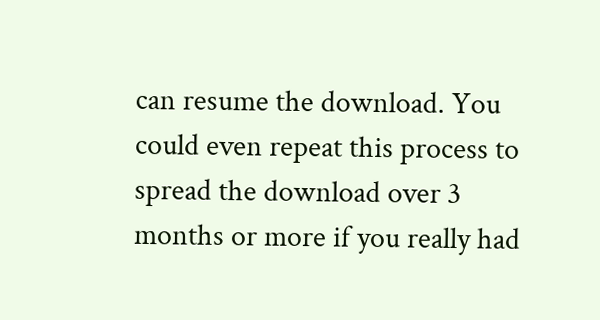can resume the download. You could even repeat this process to spread the download over 3 months or more if you really had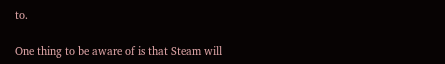to.

One thing to be aware of is that Steam will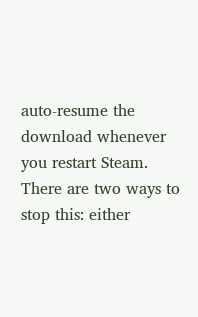auto-resume the download whenever you restart Steam. There are two ways to stop this: either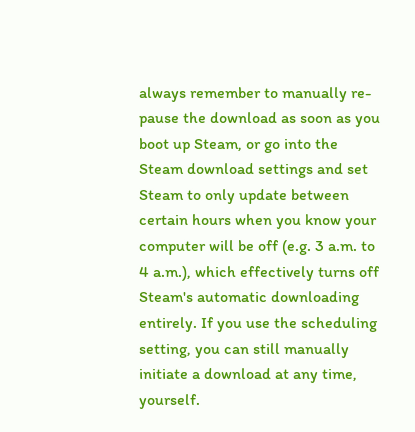always remember to manually re-pause the download as soon as you boot up Steam, or go into the Steam download settings and set Steam to only update between certain hours when you know your computer will be off (e.g. 3 a.m. to 4 a.m.), which effectively turns off Steam's automatic downloading entirely. If you use the scheduling setting, you can still manually initiate a download at any time, yourself.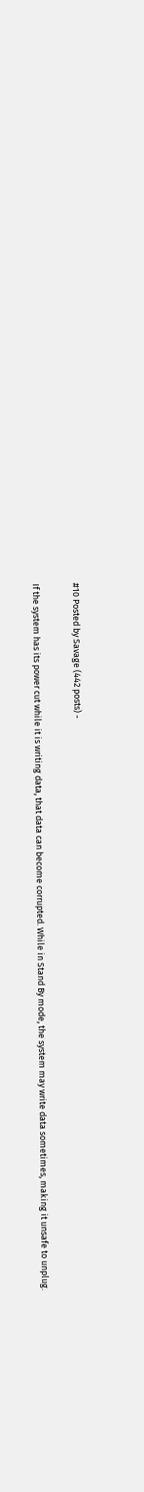#10 Posted by Savage (442 posts) -

If the system has its power cut while it is writing data, that data can become corrupted. While in Stand By mode, the system may write data sometimes, making it unsafe to unplug.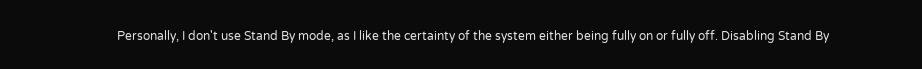Personally, I don't use Stand By mode, as I like the certainty of the system either being fully on or fully off. Disabling Stand By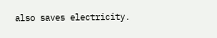also saves electricity.